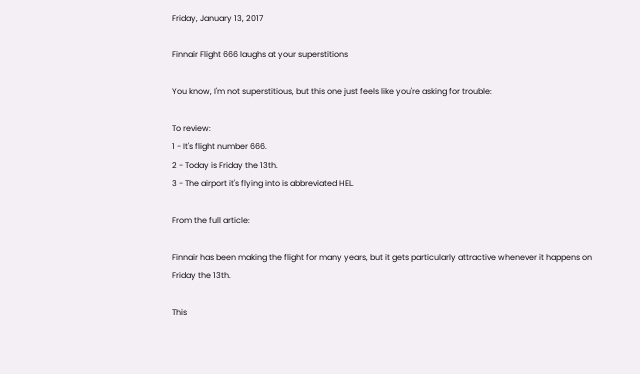Friday, January 13, 2017

Finnair Flight 666 laughs at your superstitions

You know, I'm not superstitious, but this one just feels like you're asking for trouble:

To review:
1 - It's flight number 666.
2 - Today is Friday the 13th.
3 - The airport it's flying into is abbreviated HEL.

From the full article:

Finnair has been making the flight for many years, but it gets particularly attractive whenever it happens on Friday the 13th.

This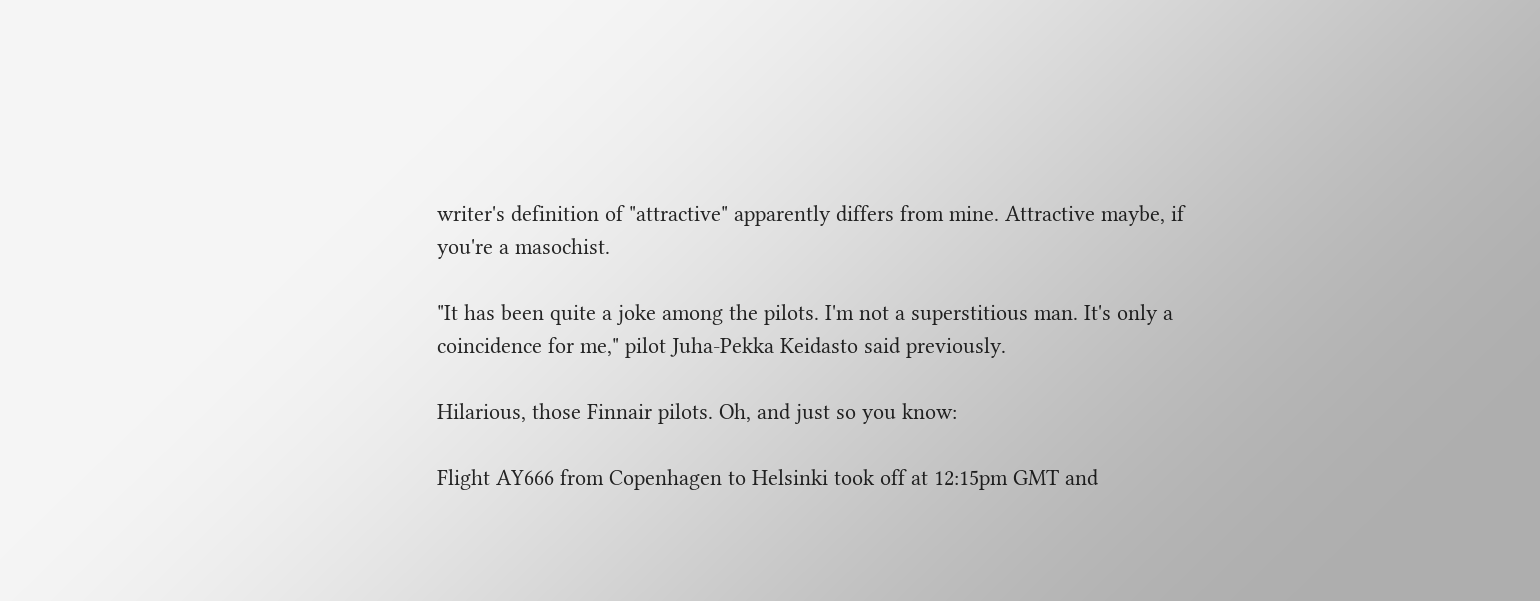writer's definition of "attractive" apparently differs from mine. Attractive maybe, if you're a masochist.

"It has been quite a joke among the pilots. I'm not a superstitious man. It's only a coincidence for me," pilot Juha-Pekka Keidasto said previously.

Hilarious, those Finnair pilots. Oh, and just so you know:

Flight AY666 from Copenhagen to Helsinki took off at 12:15pm GMT and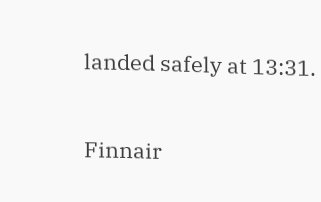landed safely at 13:31.

Finnair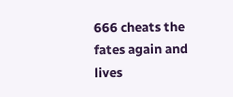666 cheats the fates again and lives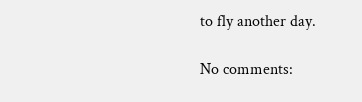to fly another day.

No comments: